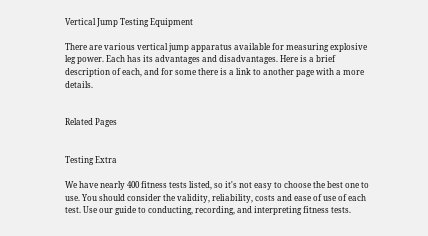Vertical Jump Testing Equipment

There are various vertical jump apparatus available for measuring explosive leg power. Each has its advantages and disadvantages. Here is a brief description of each, and for some there is a link to another page with a more details.


Related Pages


Testing Extra

We have nearly 400 fitness tests listed, so it's not easy to choose the best one to use. You should consider the validity, reliability, costs and ease of use of each test. Use our guide to conducting, recording, and interpreting fitness tests.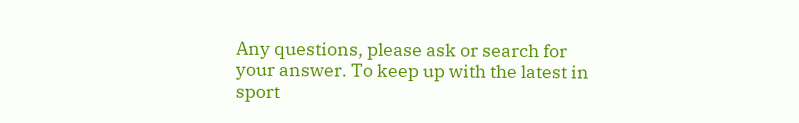Any questions, please ask or search for your answer. To keep up with the latest in sport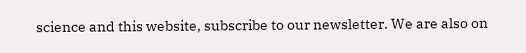science and this website, subscribe to our newsletter. We are also on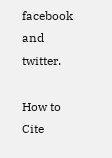facebook and twitter.

How to Cite